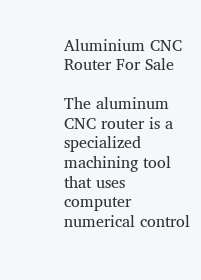Aluminium CNC Router For Sale

The aluminum CNC router is a specialized machining tool that uses computer numerical control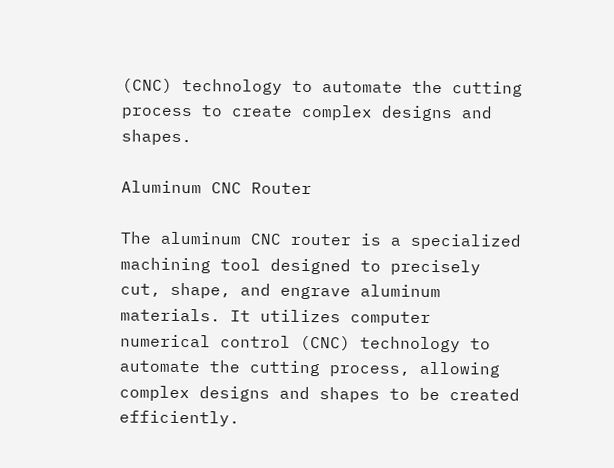(CNC) technology to automate the cutting process to create complex designs and shapes.

Aluminum CNC Router

The aluminum CNC router is a specialized machining tool designed to precisely cut, shape, and engrave aluminum materials. It utilizes computer numerical control (CNC) technology to automate the cutting process, allowing complex designs and shapes to be created efficiently.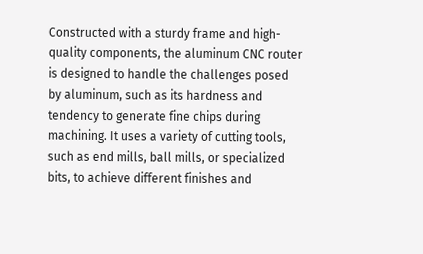Constructed with a sturdy frame and high-quality components, the aluminum CNC router is designed to handle the challenges posed by aluminum, such as its hardness and tendency to generate fine chips during machining. It uses a variety of cutting tools, such as end mills, ball mills, or specialized bits, to achieve different finishes and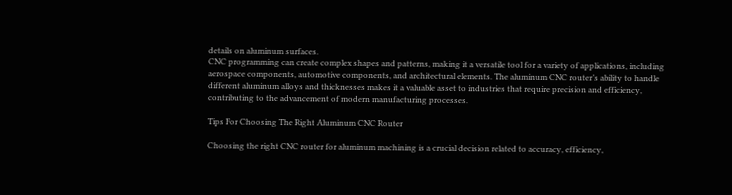details on aluminum surfaces.
CNC programming can create complex shapes and patterns, making it a versatile tool for a variety of applications, including aerospace components, automotive components, and architectural elements. The aluminum CNC router’s ability to handle different aluminum alloys and thicknesses makes it a valuable asset to industries that require precision and efficiency, contributing to the advancement of modern manufacturing processes.

Tips For Choosing The Right Aluminum CNC Router

Choosing the right CNC router for aluminum machining is a crucial decision related to accuracy, efficiency,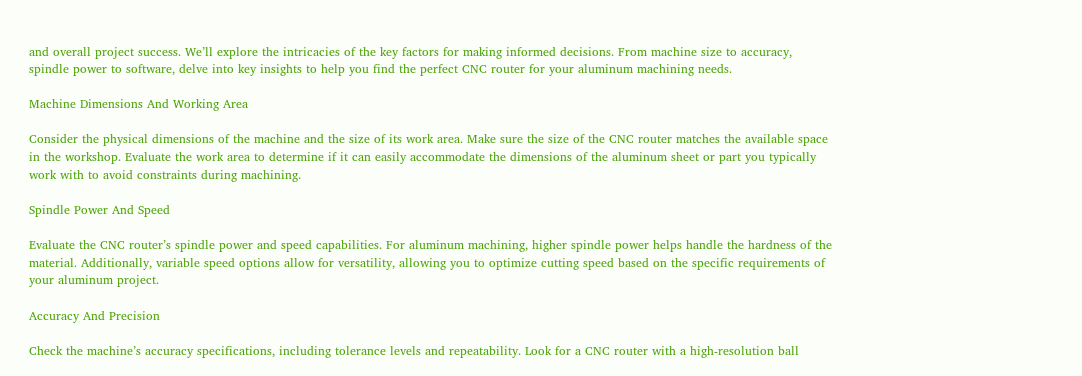and overall project success. We’ll explore the intricacies of the key factors for making informed decisions. From machine size to accuracy, spindle power to software, delve into key insights to help you find the perfect CNC router for your aluminum machining needs.

Machine Dimensions And Working Area

Consider the physical dimensions of the machine and the size of its work area. Make sure the size of the CNC router matches the available space in the workshop. Evaluate the work area to determine if it can easily accommodate the dimensions of the aluminum sheet or part you typically work with to avoid constraints during machining.

Spindle Power And Speed

Evaluate the CNC router’s spindle power and speed capabilities. For aluminum machining, higher spindle power helps handle the hardness of the material. Additionally, variable speed options allow for versatility, allowing you to optimize cutting speed based on the specific requirements of your aluminum project.

Accuracy And Precision

Check the machine’s accuracy specifications, including tolerance levels and repeatability. Look for a CNC router with a high-resolution ball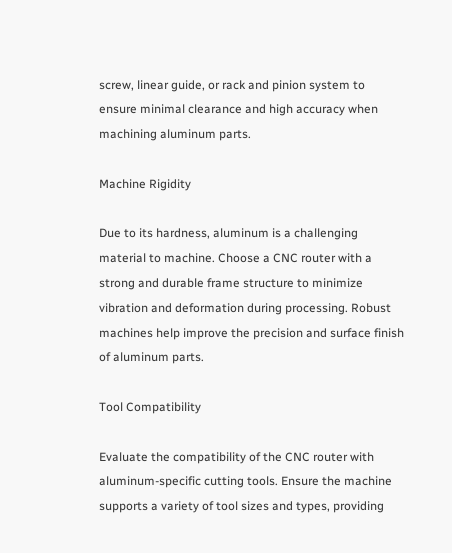screw, linear guide, or rack and pinion system to ensure minimal clearance and high accuracy when machining aluminum parts.

Machine Rigidity

Due to its hardness, aluminum is a challenging material to machine. Choose a CNC router with a strong and durable frame structure to minimize vibration and deformation during processing. Robust machines help improve the precision and surface finish of aluminum parts.

Tool Compatibility

Evaluate the compatibility of the CNC router with aluminum-specific cutting tools. Ensure the machine supports a variety of tool sizes and types, providing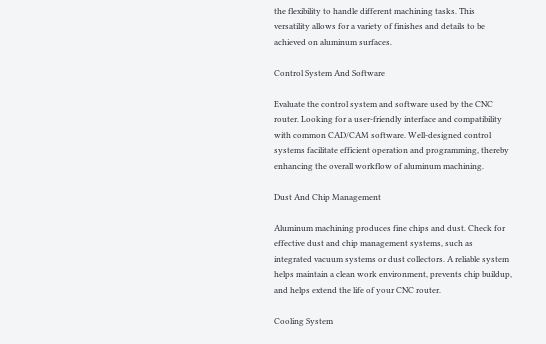the flexibility to handle different machining tasks. This versatility allows for a variety of finishes and details to be achieved on aluminum surfaces.

Control System And Software

Evaluate the control system and software used by the CNC router. Looking for a user-friendly interface and compatibility with common CAD/CAM software. Well-designed control systems facilitate efficient operation and programming, thereby enhancing the overall workflow of aluminum machining.

Dust And Chip Management

Aluminum machining produces fine chips and dust. Check for effective dust and chip management systems, such as integrated vacuum systems or dust collectors. A reliable system helps maintain a clean work environment, prevents chip buildup, and helps extend the life of your CNC router.

Cooling System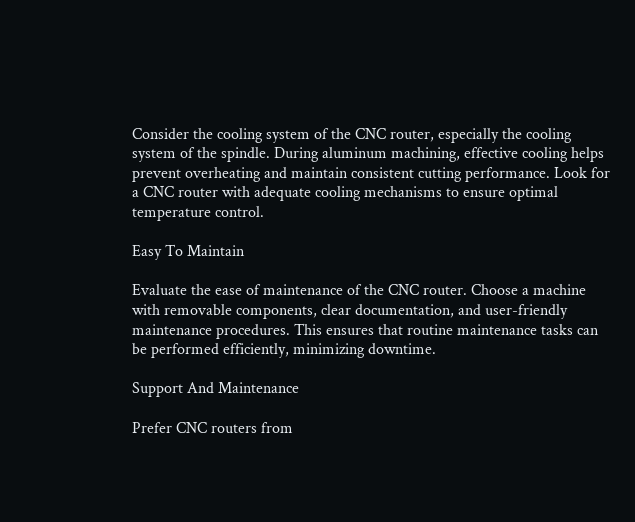Consider the cooling system of the CNC router, especially the cooling system of the spindle. During aluminum machining, effective cooling helps prevent overheating and maintain consistent cutting performance. Look for a CNC router with adequate cooling mechanisms to ensure optimal temperature control.

Easy To Maintain

Evaluate the ease of maintenance of the CNC router. Choose a machine with removable components, clear documentation, and user-friendly maintenance procedures. This ensures that routine maintenance tasks can be performed efficiently, minimizing downtime.

Support And Maintenance

Prefer CNC routers from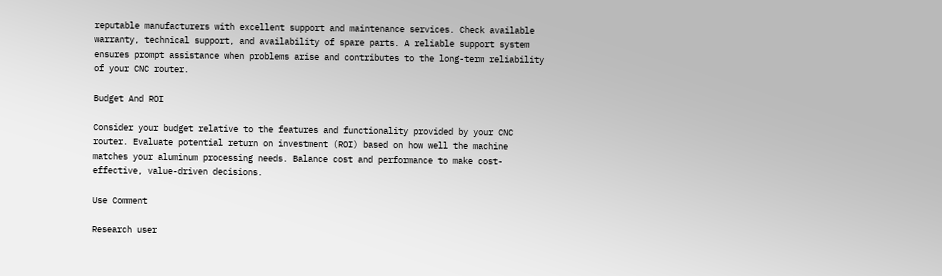reputable manufacturers with excellent support and maintenance services. Check available warranty, technical support, and availability of spare parts. A reliable support system ensures prompt assistance when problems arise and contributes to the long-term reliability of your CNC router.

Budget And ROI

Consider your budget relative to the features and functionality provided by your CNC router. Evaluate potential return on investment (ROI) based on how well the machine matches your aluminum processing needs. Balance cost and performance to make cost-effective, value-driven decisions.

Use Comment

Research user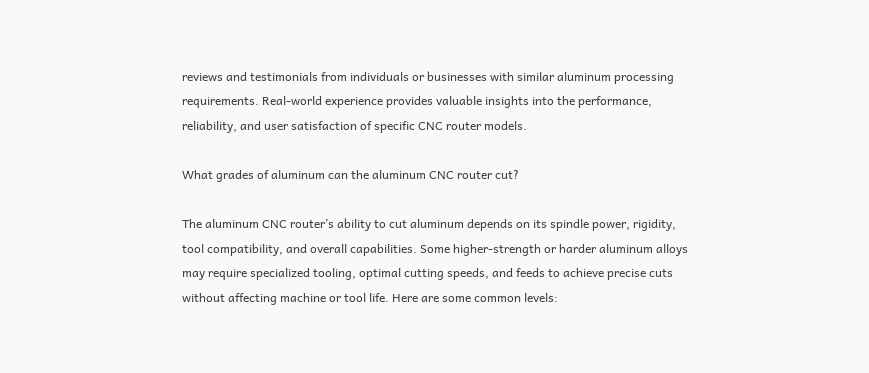reviews and testimonials from individuals or businesses with similar aluminum processing requirements. Real-world experience provides valuable insights into the performance, reliability, and user satisfaction of specific CNC router models.

What grades of aluminum can the aluminum CNC router cut?

The aluminum CNC router’s ability to cut aluminum depends on its spindle power, rigidity, tool compatibility, and overall capabilities. Some higher-strength or harder aluminum alloys may require specialized tooling, optimal cutting speeds, and feeds to achieve precise cuts without affecting machine or tool life. Here are some common levels: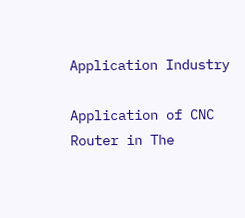Application Industry

Application of CNC Router in The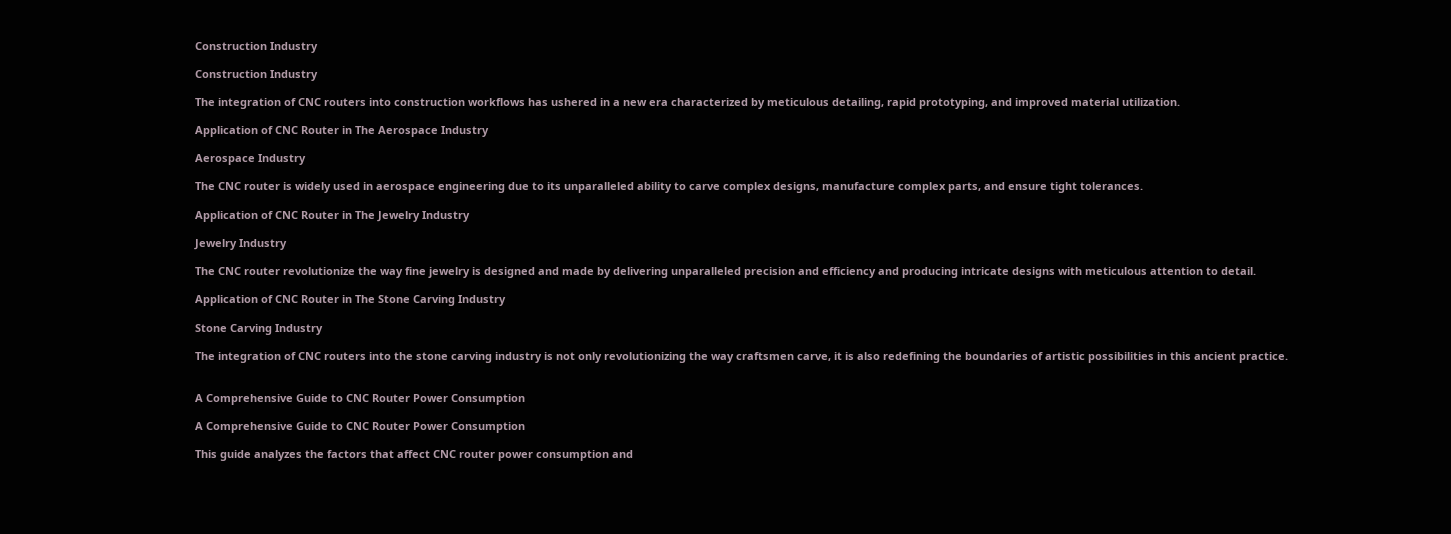Construction Industry

Construction Industry

The integration of CNC routers into construction workflows has ushered in a new era characterized by meticulous detailing, rapid prototyping, and improved material utilization.

Application of CNC Router in The Aerospace Industry

Aerospace Industry

The CNC router is widely used in aerospace engineering due to its unparalleled ability to carve complex designs, manufacture complex parts, and ensure tight tolerances.

Application of CNC Router in The Jewelry Industry

Jewelry Industry

The CNC router revolutionize the way fine jewelry is designed and made by delivering unparalleled precision and efficiency and producing intricate designs with meticulous attention to detail.

Application of CNC Router in The Stone Carving Industry

Stone Carving Industry

The integration of CNC routers into the stone carving industry is not only revolutionizing the way craftsmen carve, it is also redefining the boundaries of artistic possibilities in this ancient practice.


A Comprehensive Guide to CNC Router Power Consumption

A Comprehensive Guide to CNC Router Power Consumption

This guide analyzes the factors that affect CNC router power consumption and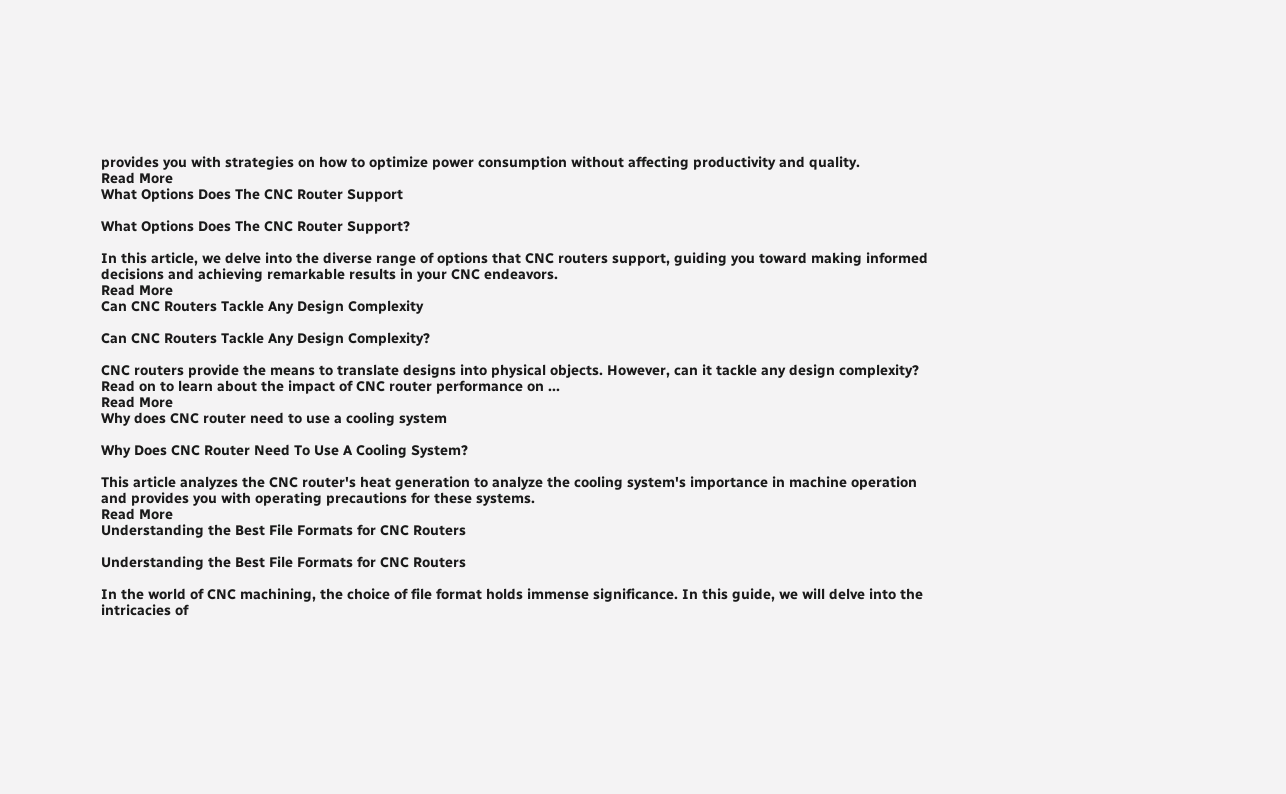provides you with strategies on how to optimize power consumption without affecting productivity and quality.
Read More
What Options Does The CNC Router Support

What Options Does The CNC Router Support?

In this article, we delve into the diverse range of options that CNC routers support, guiding you toward making informed decisions and achieving remarkable results in your CNC endeavors.
Read More
Can CNC Routers Tackle Any Design Complexity

Can CNC Routers Tackle Any Design Complexity?

CNC routers provide the means to translate designs into physical objects. However, can it tackle any design complexity? Read on to learn about the impact of CNC router performance on ...
Read More
Why does CNC router need to use a cooling system

Why Does CNC Router Need To Use A Cooling System?

This article analyzes the CNC router's heat generation to analyze the cooling system's importance in machine operation and provides you with operating precautions for these systems.
Read More
Understanding the Best File Formats for CNC Routers

Understanding the Best File Formats for CNC Routers

In the world of CNC machining, the choice of file format holds immense significance. In this guide, we will delve into the intricacies of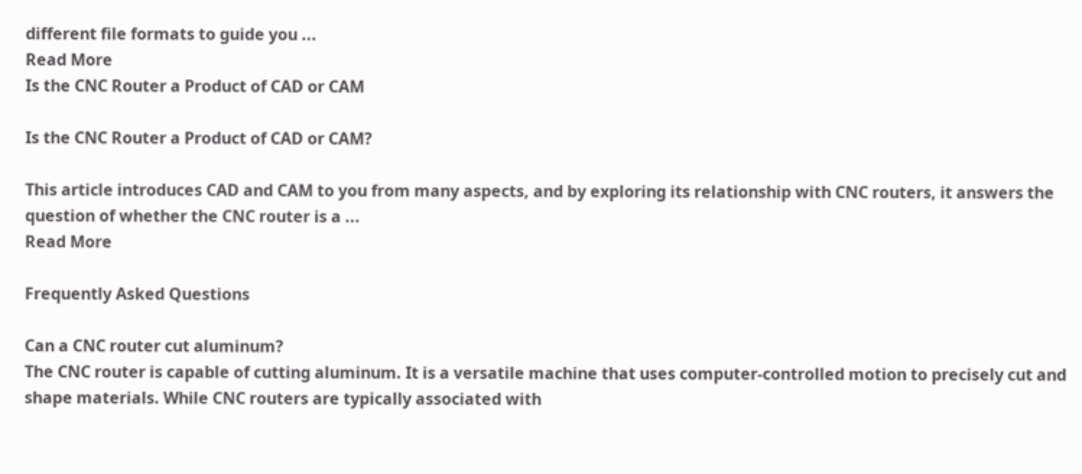different file formats to guide you ...
Read More
Is the CNC Router a Product of CAD or CAM

Is the CNC Router a Product of CAD or CAM?

This article introduces CAD and CAM to you from many aspects, and by exploring its relationship with CNC routers, it answers the question of whether the CNC router is a ...
Read More

Frequently Asked Questions

Can a CNC router cut aluminum?
The CNC router is capable of cutting aluminum. It is a versatile machine that uses computer-controlled motion to precisely cut and shape materials. While CNC routers are typically associated with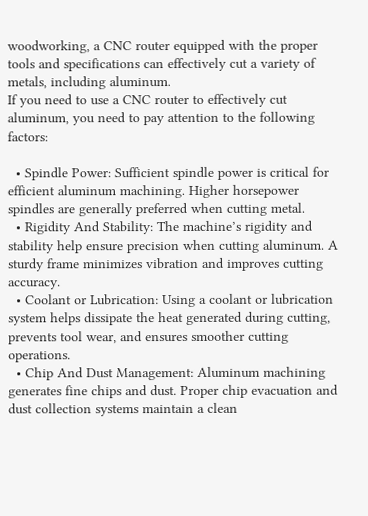woodworking, a CNC router equipped with the proper tools and specifications can effectively cut a variety of metals, including aluminum.
If you need to use a CNC router to effectively cut aluminum, you need to pay attention to the following factors:

  • Spindle Power: Sufficient spindle power is critical for efficient aluminum machining. Higher horsepower spindles are generally preferred when cutting metal.
  • Rigidity And Stability: The machine’s rigidity and stability help ensure precision when cutting aluminum. A sturdy frame minimizes vibration and improves cutting accuracy.
  • Coolant or Lubrication: Using a coolant or lubrication system helps dissipate the heat generated during cutting, prevents tool wear, and ensures smoother cutting operations.
  • Chip And Dust Management: Aluminum machining generates fine chips and dust. Proper chip evacuation and dust collection systems maintain a clean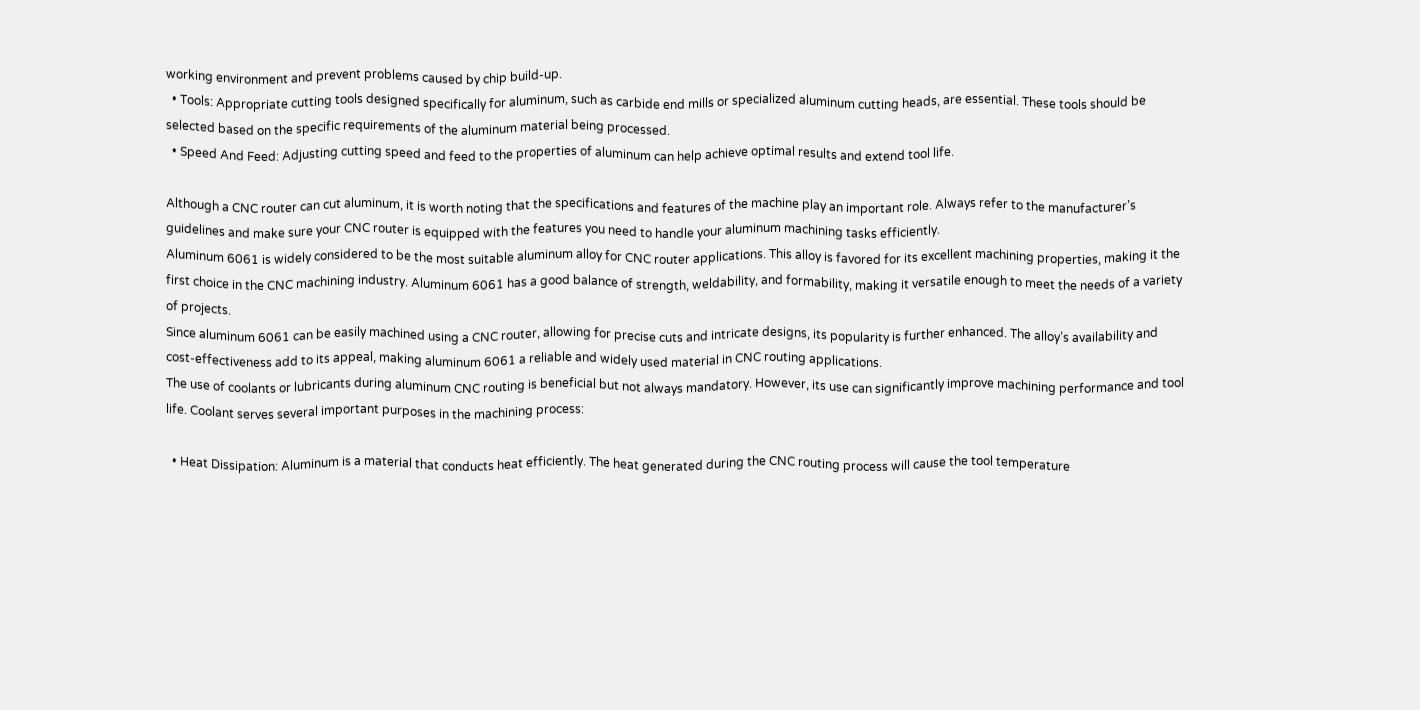working environment and prevent problems caused by chip build-up.
  • Tools: Appropriate cutting tools designed specifically for aluminum, such as carbide end mills or specialized aluminum cutting heads, are essential. These tools should be selected based on the specific requirements of the aluminum material being processed.
  • Speed And Feed: Adjusting cutting speed and feed to the properties of aluminum can help achieve optimal results and extend tool life.

Although a CNC router can cut aluminum, it is worth noting that the specifications and features of the machine play an important role. Always refer to the manufacturer’s guidelines and make sure your CNC router is equipped with the features you need to handle your aluminum machining tasks efficiently.
Aluminum 6061 is widely considered to be the most suitable aluminum alloy for CNC router applications. This alloy is favored for its excellent machining properties, making it the first choice in the CNC machining industry. Aluminum 6061 has a good balance of strength, weldability, and formability, making it versatile enough to meet the needs of a variety of projects.
Since aluminum 6061 can be easily machined using a CNC router, allowing for precise cuts and intricate designs, its popularity is further enhanced. The alloy’s availability and cost-effectiveness add to its appeal, making aluminum 6061 a reliable and widely used material in CNC routing applications.
The use of coolants or lubricants during aluminum CNC routing is beneficial but not always mandatory. However, its use can significantly improve machining performance and tool life. Coolant serves several important purposes in the machining process:

  • Heat Dissipation: Aluminum is a material that conducts heat efficiently. The heat generated during the CNC routing process will cause the tool temperature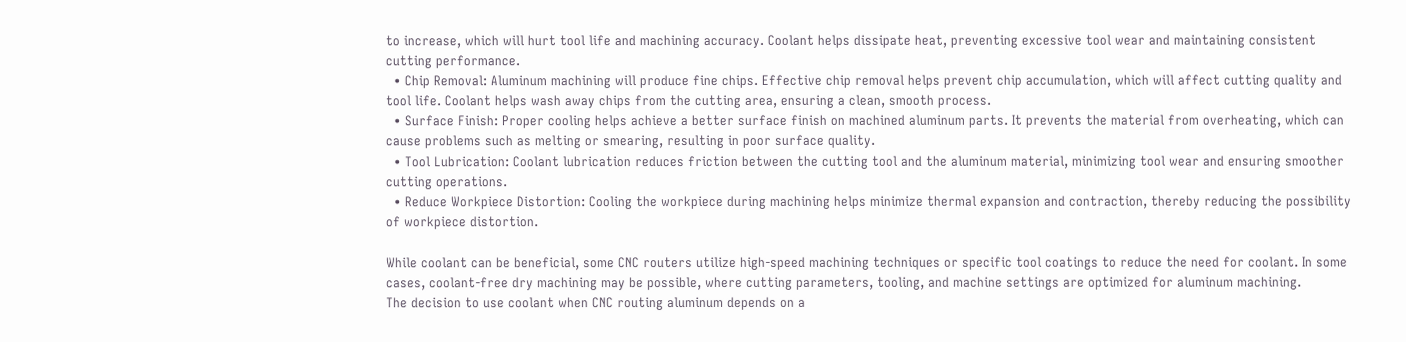to increase, which will hurt tool life and machining accuracy. Coolant helps dissipate heat, preventing excessive tool wear and maintaining consistent cutting performance.
  • Chip Removal: Aluminum machining will produce fine chips. Effective chip removal helps prevent chip accumulation, which will affect cutting quality and tool life. Coolant helps wash away chips from the cutting area, ensuring a clean, smooth process.
  • Surface Finish: Proper cooling helps achieve a better surface finish on machined aluminum parts. It prevents the material from overheating, which can cause problems such as melting or smearing, resulting in poor surface quality.
  • Tool Lubrication: Coolant lubrication reduces friction between the cutting tool and the aluminum material, minimizing tool wear and ensuring smoother cutting operations.
  • Reduce Workpiece Distortion: Cooling the workpiece during machining helps minimize thermal expansion and contraction, thereby reducing the possibility of workpiece distortion.

While coolant can be beneficial, some CNC routers utilize high-speed machining techniques or specific tool coatings to reduce the need for coolant. In some cases, coolant-free dry machining may be possible, where cutting parameters, tooling, and machine settings are optimized for aluminum machining.
The decision to use coolant when CNC routing aluminum depends on a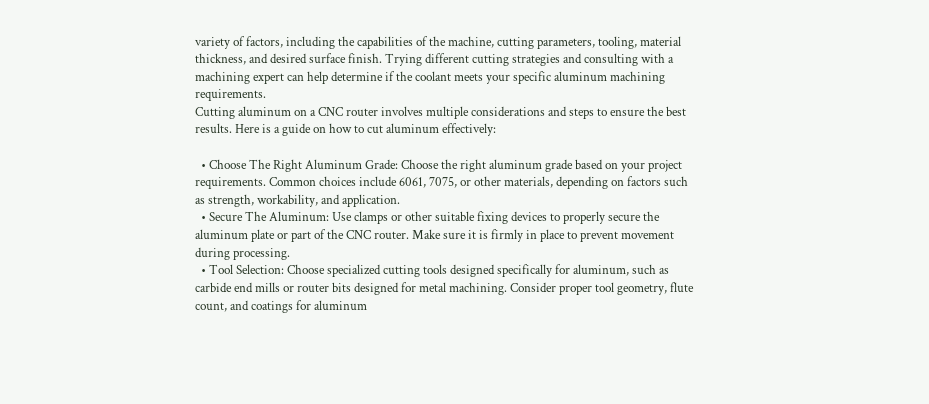variety of factors, including the capabilities of the machine, cutting parameters, tooling, material thickness, and desired surface finish. Trying different cutting strategies and consulting with a machining expert can help determine if the coolant meets your specific aluminum machining requirements.
Cutting aluminum on a CNC router involves multiple considerations and steps to ensure the best results. Here is a guide on how to cut aluminum effectively:

  • Choose The Right Aluminum Grade: Choose the right aluminum grade based on your project requirements. Common choices include 6061, 7075, or other materials, depending on factors such as strength, workability, and application.
  • Secure The Aluminum: Use clamps or other suitable fixing devices to properly secure the aluminum plate or part of the CNC router. Make sure it is firmly in place to prevent movement during processing.
  • Tool Selection: Choose specialized cutting tools designed specifically for aluminum, such as carbide end mills or router bits designed for metal machining. Consider proper tool geometry, flute count, and coatings for aluminum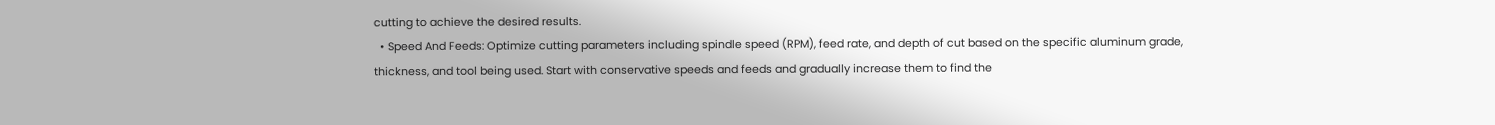cutting to achieve the desired results.
  • Speed And Feeds: Optimize cutting parameters including spindle speed (RPM), feed rate, and depth of cut based on the specific aluminum grade, thickness, and tool being used. Start with conservative speeds and feeds and gradually increase them to find the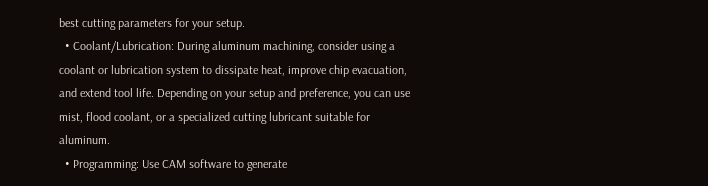best cutting parameters for your setup.
  • Coolant/Lubrication: During aluminum machining, consider using a coolant or lubrication system to dissipate heat, improve chip evacuation, and extend tool life. Depending on your setup and preference, you can use mist, flood coolant, or a specialized cutting lubricant suitable for aluminum.
  • Programming: Use CAM software to generate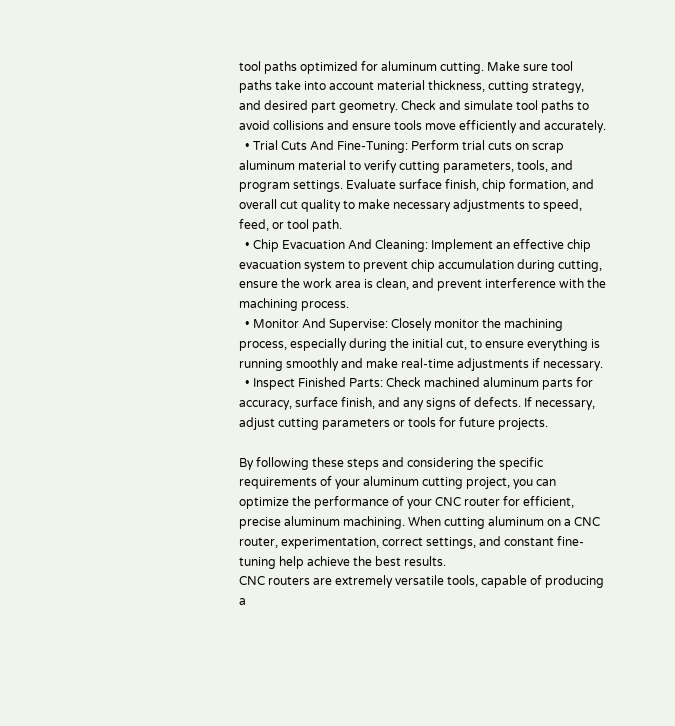tool paths optimized for aluminum cutting. Make sure tool paths take into account material thickness, cutting strategy, and desired part geometry. Check and simulate tool paths to avoid collisions and ensure tools move efficiently and accurately.
  • Trial Cuts And Fine-Tuning: Perform trial cuts on scrap aluminum material to verify cutting parameters, tools, and program settings. Evaluate surface finish, chip formation, and overall cut quality to make necessary adjustments to speed, feed, or tool path.
  • Chip Evacuation And Cleaning: Implement an effective chip evacuation system to prevent chip accumulation during cutting, ensure the work area is clean, and prevent interference with the machining process.
  • Monitor And Supervise: Closely monitor the machining process, especially during the initial cut, to ensure everything is running smoothly and make real-time adjustments if necessary.
  • Inspect Finished Parts: Check machined aluminum parts for accuracy, surface finish, and any signs of defects. If necessary, adjust cutting parameters or tools for future projects.

By following these steps and considering the specific requirements of your aluminum cutting project, you can optimize the performance of your CNC router for efficient, precise aluminum machining. When cutting aluminum on a CNC router, experimentation, correct settings, and constant fine-tuning help achieve the best results.
CNC routers are extremely versatile tools, capable of producing a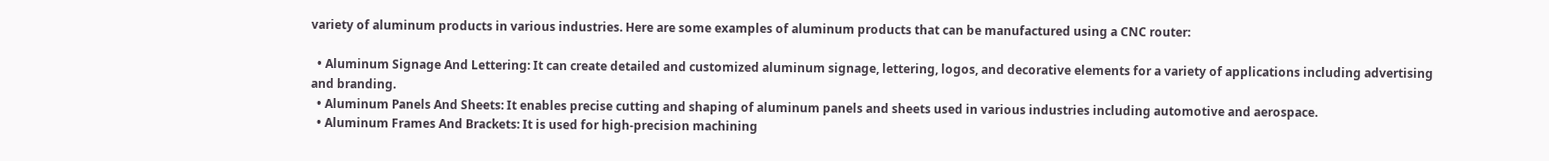variety of aluminum products in various industries. Here are some examples of aluminum products that can be manufactured using a CNC router:

  • Aluminum Signage And Lettering: It can create detailed and customized aluminum signage, lettering, logos, and decorative elements for a variety of applications including advertising and branding.
  • Aluminum Panels And Sheets: It enables precise cutting and shaping of aluminum panels and sheets used in various industries including automotive and aerospace.
  • Aluminum Frames And Brackets: It is used for high-precision machining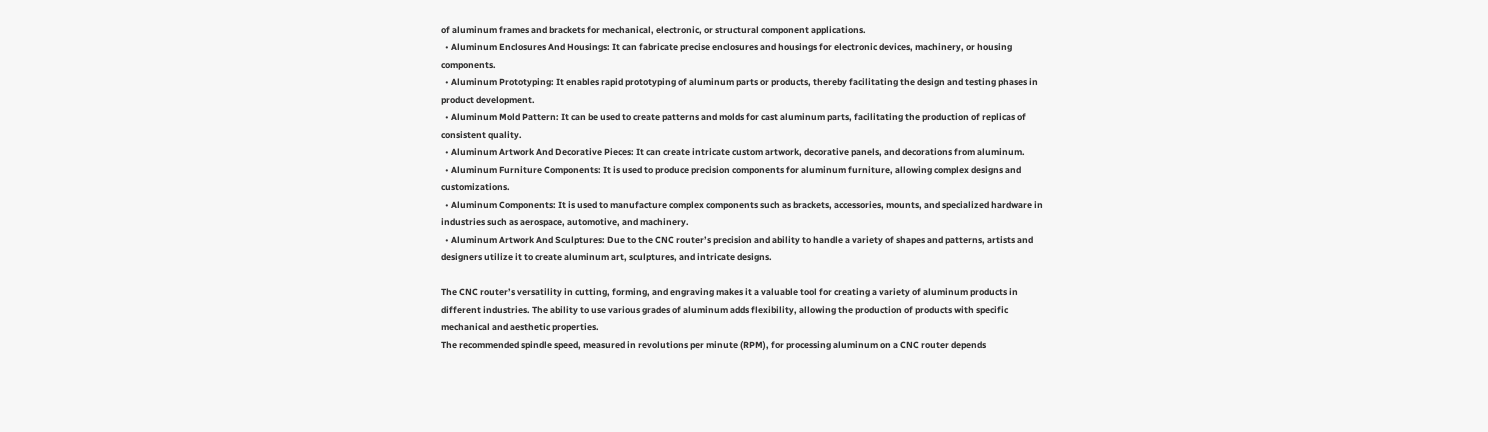of aluminum frames and brackets for mechanical, electronic, or structural component applications.
  • Aluminum Enclosures And Housings: It can fabricate precise enclosures and housings for electronic devices, machinery, or housing components.
  • Aluminum Prototyping: It enables rapid prototyping of aluminum parts or products, thereby facilitating the design and testing phases in product development.
  • Aluminum Mold Pattern: It can be used to create patterns and molds for cast aluminum parts, facilitating the production of replicas of consistent quality.
  • Aluminum Artwork And Decorative Pieces: It can create intricate custom artwork, decorative panels, and decorations from aluminum.
  • Aluminum Furniture Components: It is used to produce precision components for aluminum furniture, allowing complex designs and customizations.
  • Aluminum Components: It is used to manufacture complex components such as brackets, accessories, mounts, and specialized hardware in industries such as aerospace, automotive, and machinery.
  • Aluminum Artwork And Sculptures: Due to the CNC router’s precision and ability to handle a variety of shapes and patterns, artists and designers utilize it to create aluminum art, sculptures, and intricate designs.

The CNC router’s versatility in cutting, forming, and engraving makes it a valuable tool for creating a variety of aluminum products in different industries. The ability to use various grades of aluminum adds flexibility, allowing the production of products with specific mechanical and aesthetic properties.
The recommended spindle speed, measured in revolutions per minute (RPM), for processing aluminum on a CNC router depends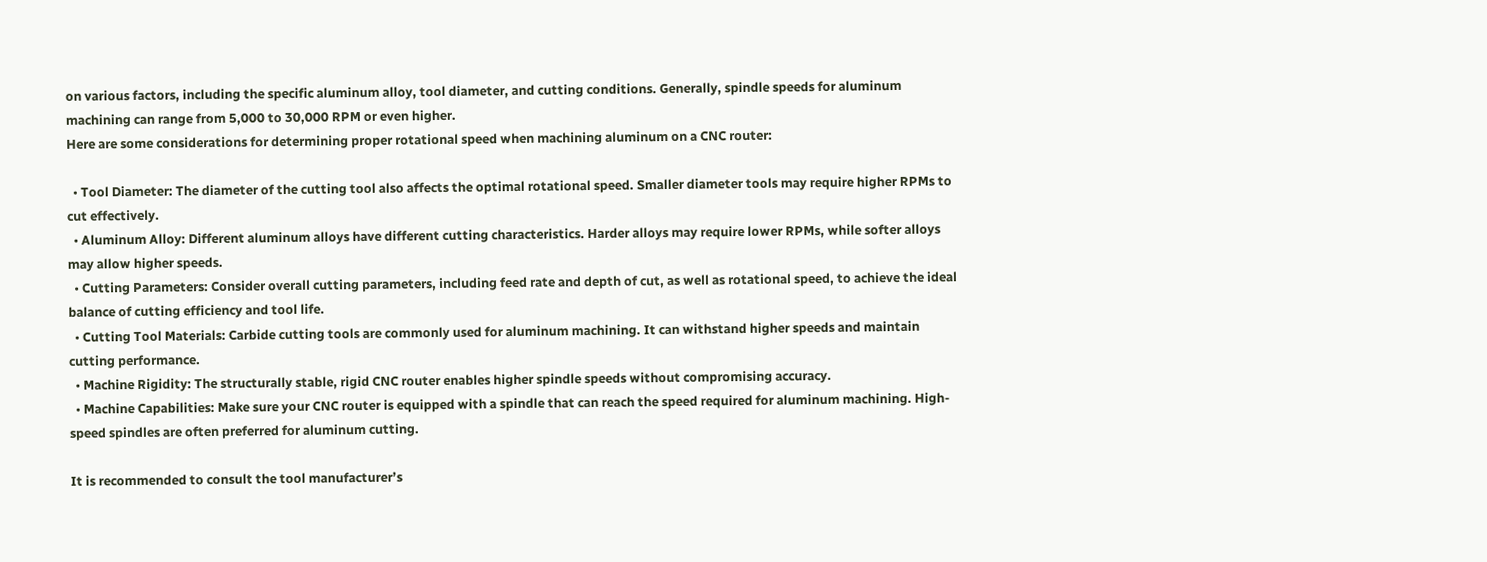on various factors, including the specific aluminum alloy, tool diameter, and cutting conditions. Generally, spindle speeds for aluminum machining can range from 5,000 to 30,000 RPM or even higher.
Here are some considerations for determining proper rotational speed when machining aluminum on a CNC router:

  • Tool Diameter: The diameter of the cutting tool also affects the optimal rotational speed. Smaller diameter tools may require higher RPMs to cut effectively.
  • Aluminum Alloy: Different aluminum alloys have different cutting characteristics. Harder alloys may require lower RPMs, while softer alloys may allow higher speeds.
  • Cutting Parameters: Consider overall cutting parameters, including feed rate and depth of cut, as well as rotational speed, to achieve the ideal balance of cutting efficiency and tool life.
  • Cutting Tool Materials: Carbide cutting tools are commonly used for aluminum machining. It can withstand higher speeds and maintain cutting performance.
  • Machine Rigidity: The structurally stable, rigid CNC router enables higher spindle speeds without compromising accuracy.
  • Machine Capabilities: Make sure your CNC router is equipped with a spindle that can reach the speed required for aluminum machining. High-speed spindles are often preferred for aluminum cutting.

It is recommended to consult the tool manufacturer’s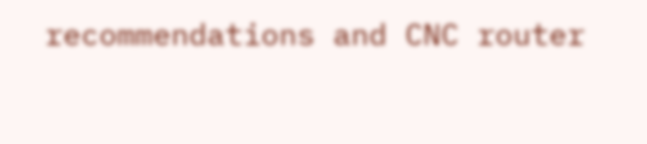recommendations and CNC router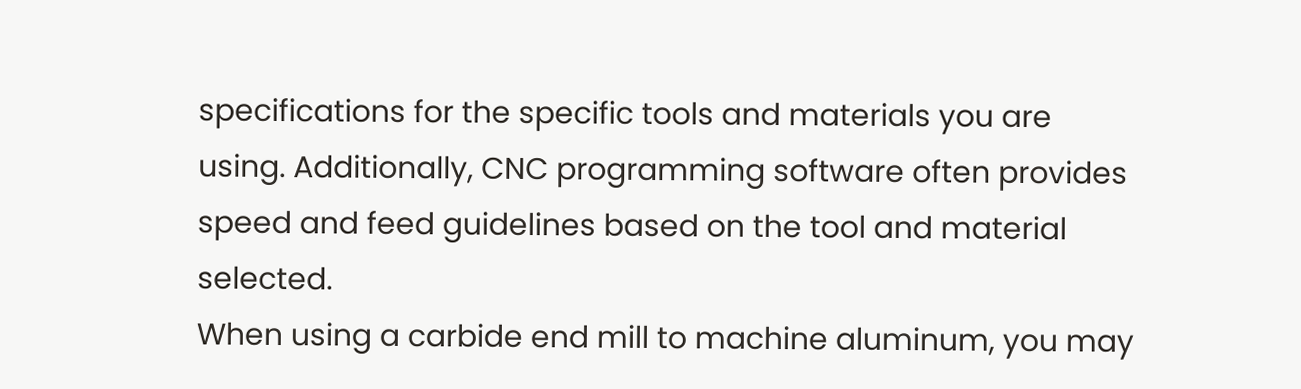specifications for the specific tools and materials you are using. Additionally, CNC programming software often provides speed and feed guidelines based on the tool and material selected.
When using a carbide end mill to machine aluminum, you may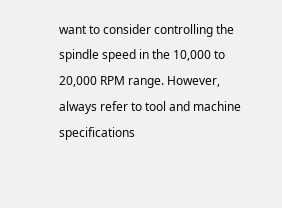want to consider controlling the spindle speed in the 10,000 to 20,000 RPM range. However, always refer to tool and machine specifications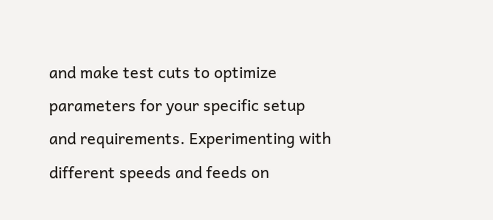and make test cuts to optimize parameters for your specific setup and requirements. Experimenting with different speeds and feeds on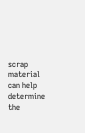scrap material can help determine the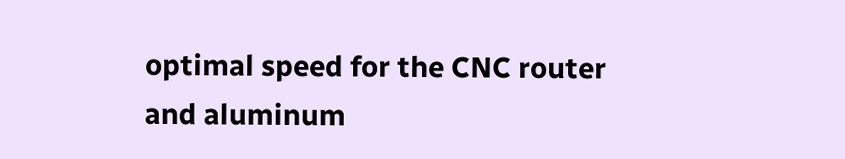optimal speed for the CNC router and aluminum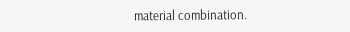material combination.